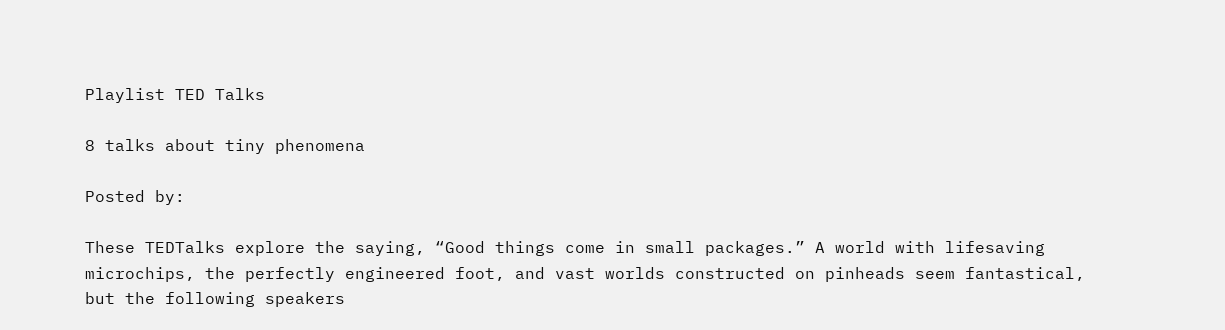Playlist TED Talks

8 talks about tiny phenomena

Posted by:

These TEDTalks explore the saying, “Good things come in small packages.” A world with lifesaving microchips, the perfectly engineered foot, and vast worlds constructed on pinheads seem fantastical, but the following speakers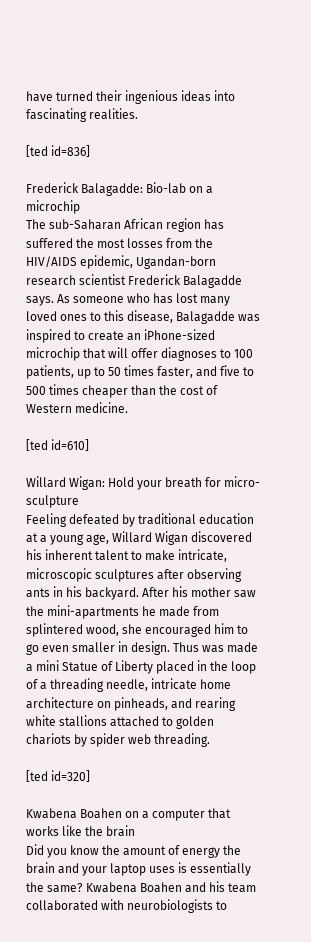have turned their ingenious ideas into fascinating realities.

[ted id=836]

Frederick Balagadde: Bio-lab on a microchip
The sub-Saharan African region has suffered the most losses from the HIV/AIDS epidemic, Ugandan-born research scientist Frederick Balagadde says. As someone who has lost many loved ones to this disease, Balagadde was inspired to create an iPhone-sized microchip that will offer diagnoses to 100 patients, up to 50 times faster, and five to 500 times cheaper than the cost of Western medicine.

[ted id=610]

Willard Wigan: Hold your breath for micro-sculpture
Feeling defeated by traditional education at a young age, Willard Wigan discovered his inherent talent to make intricate, microscopic sculptures after observing ants in his backyard. After his mother saw the mini-apartments he made from splintered wood, she encouraged him to go even smaller in design. Thus was made a mini Statue of Liberty placed in the loop of a threading needle, intricate home architecture on pinheads, and rearing white stallions attached to golden chariots by spider web threading.

[ted id=320]

Kwabena Boahen on a computer that works like the brain
Did you know the amount of energy the brain and your laptop uses is essentially the same? Kwabena Boahen and his team collaborated with neurobiologists to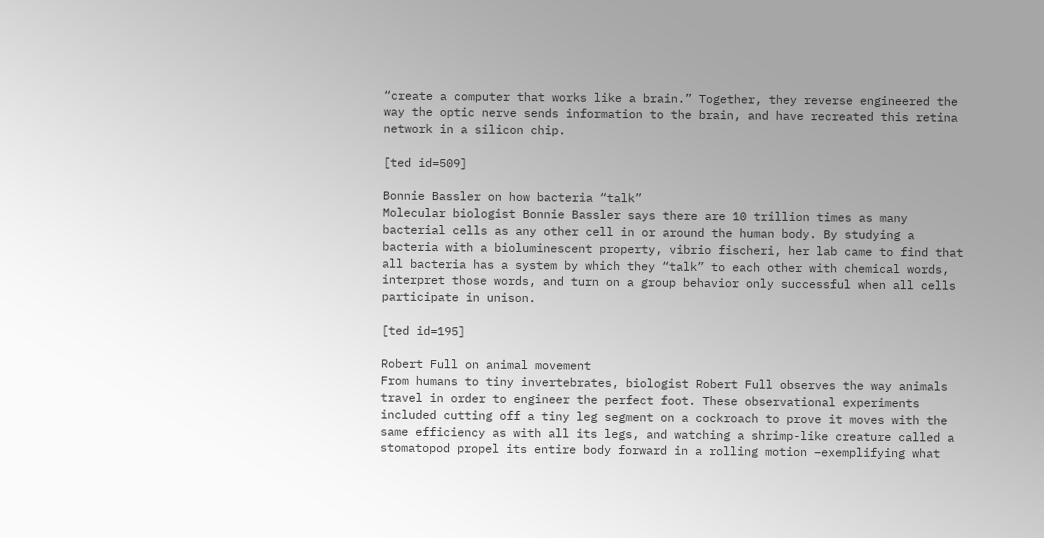“create a computer that works like a brain.” Together, they reverse engineered the way the optic nerve sends information to the brain, and have recreated this retina network in a silicon chip.

[ted id=509]

Bonnie Bassler on how bacteria “talk”
Molecular biologist Bonnie Bassler says there are 10 trillion times as many bacterial cells as any other cell in or around the human body. By studying a bacteria with a bioluminescent property, vibrio fischeri, her lab came to find that all bacteria has a system by which they “talk” to each other with chemical words, interpret those words, and turn on a group behavior only successful when all cells participate in unison.

[ted id=195]

Robert Full on animal movement
From humans to tiny invertebrates, biologist Robert Full observes the way animals travel in order to engineer the perfect foot. These observational experiments included cutting off a tiny leg segment on a cockroach to prove it moves with the same efficiency as with all its legs, and watching a shrimp-like creature called a stomatopod propel its entire body forward in a rolling motion –exemplifying what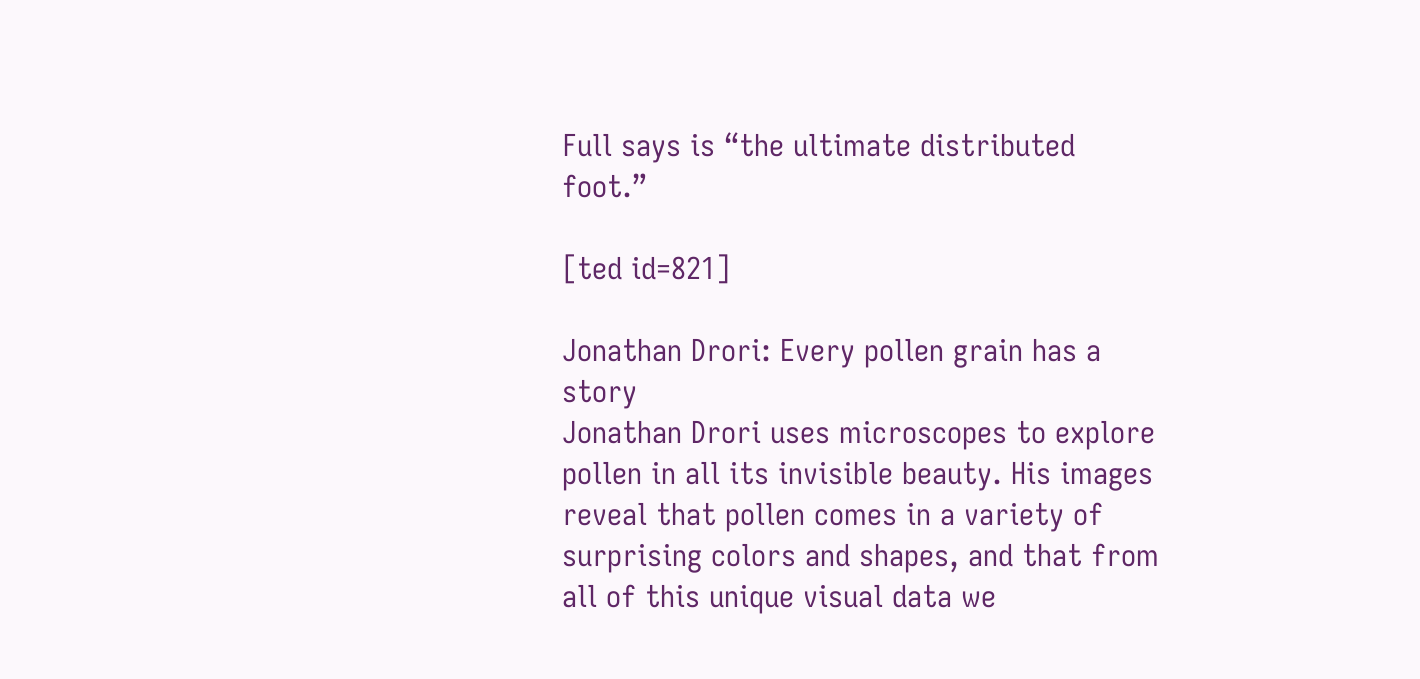Full says is “the ultimate distributed foot.”

[ted id=821]

Jonathan Drori: Every pollen grain has a story
Jonathan Drori uses microscopes to explore pollen in all its invisible beauty. His images reveal that pollen comes in a variety of surprising colors and shapes, and that from all of this unique visual data we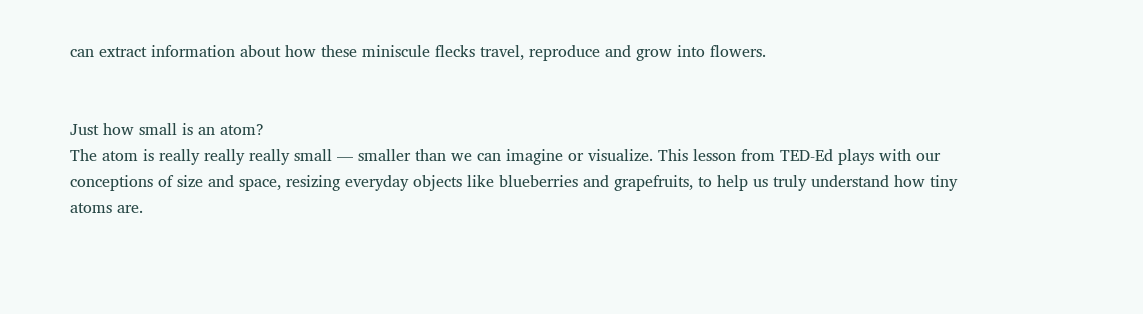can extract information about how these miniscule flecks travel, reproduce and grow into flowers.


Just how small is an atom?
The atom is really really really small — smaller than we can imagine or visualize. This lesson from TED-Ed plays with our conceptions of size and space, resizing everyday objects like blueberries and grapefruits, to help us truly understand how tiny atoms are.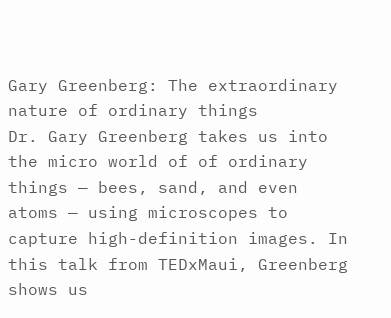Gary Greenberg: The extraordinary nature of ordinary things
Dr. Gary Greenberg takes us into the micro world of of ordinary things — bees, sand, and even atoms — using microscopes to capture high-definition images. In this talk from TEDxMaui, Greenberg shows us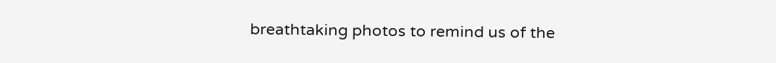breathtaking photos to remind us of the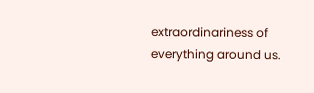extraordinariness of everything around us.